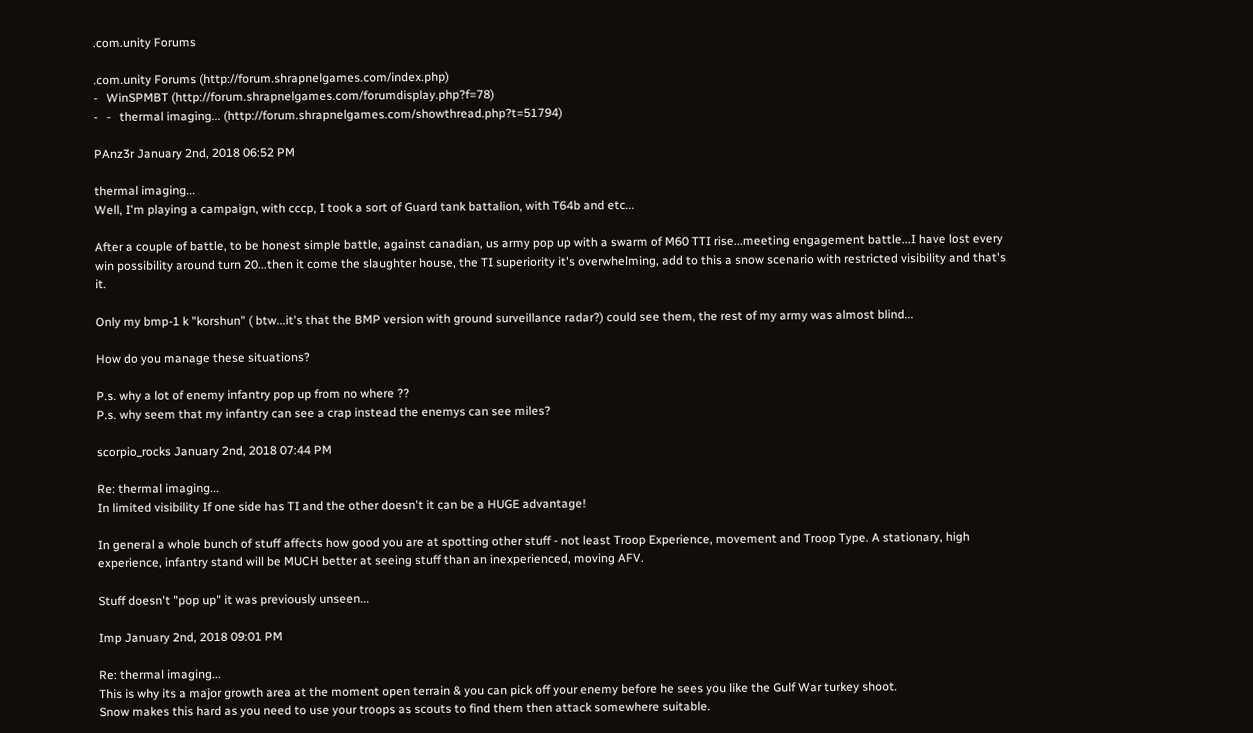.com.unity Forums

.com.unity Forums (http://forum.shrapnelgames.com/index.php)
-   WinSPMBT (http://forum.shrapnelgames.com/forumdisplay.php?f=78)
-   -   thermal imaging... (http://forum.shrapnelgames.com/showthread.php?t=51794)

PAnz3r January 2nd, 2018 06:52 PM

thermal imaging...
Well, I'm playing a campaign, with cccp, I took a sort of Guard tank battalion, with T64b and etc...

After a couple of battle, to be honest simple battle, against canadian, us army pop up with a swarm of M60 TTI rise...meeting engagement battle...I have lost every win possibility around turn 20...then it come the slaughter house, the TI superiority it's overwhelming, add to this a snow scenario with restricted visibility and that's it.

Only my bmp-1 k "korshun" ( btw...it's that the BMP version with ground surveillance radar?) could see them, the rest of my army was almost blind...

How do you manage these situations?

P.s. why a lot of enemy infantry pop up from no where ??
P.s. why seem that my infantry can see a crap instead the enemys can see miles?

scorpio_rocks January 2nd, 2018 07:44 PM

Re: thermal imaging...
In limited visibility If one side has TI and the other doesn't it can be a HUGE advantage!

In general a whole bunch of stuff affects how good you are at spotting other stuff - not least Troop Experience, movement and Troop Type. A stationary, high experience, infantry stand will be MUCH better at seeing stuff than an inexperienced, moving AFV.

Stuff doesn't "pop up" it was previously unseen...

Imp January 2nd, 2018 09:01 PM

Re: thermal imaging...
This is why its a major growth area at the moment open terrain & you can pick off your enemy before he sees you like the Gulf War turkey shoot.
Snow makes this hard as you need to use your troops as scouts to find them then attack somewhere suitable.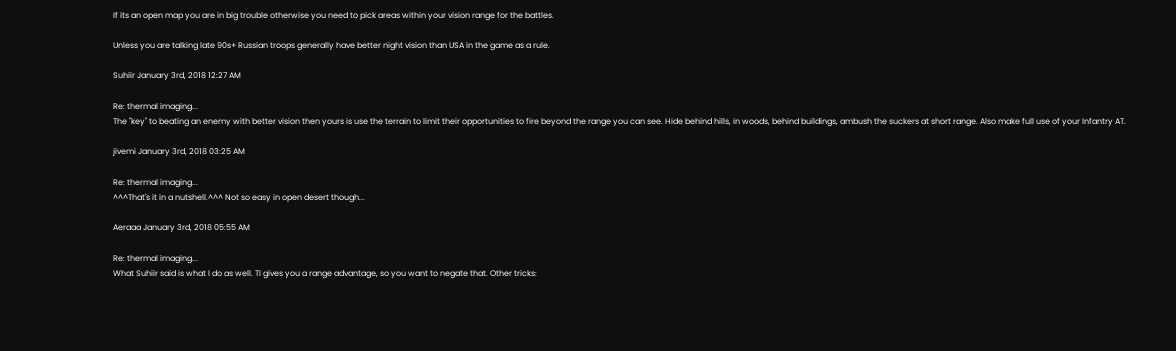If its an open map you are in big trouble otherwise you need to pick areas within your vision range for the battles.

Unless you are talking late 90s+ Russian troops generally have better night vision than USA in the game as a rule.

Suhiir January 3rd, 2018 12:27 AM

Re: thermal imaging...
The "key" to beating an enemy with better vision then yours is use the terrain to limit their opportunities to fire beyond the range you can see. Hide behind hills, in woods, behind buildings, ambush the suckers at short range. Also make full use of your Infantry AT.

jivemi January 3rd, 2018 03:25 AM

Re: thermal imaging...
^^^That's it in a nutshell.^^^ Not so easy in open desert though...

Aeraaa January 3rd, 2018 05:55 AM

Re: thermal imaging...
What Suhiir said is what I do as well. TI gives you a range advantage, so you want to negate that. Other tricks: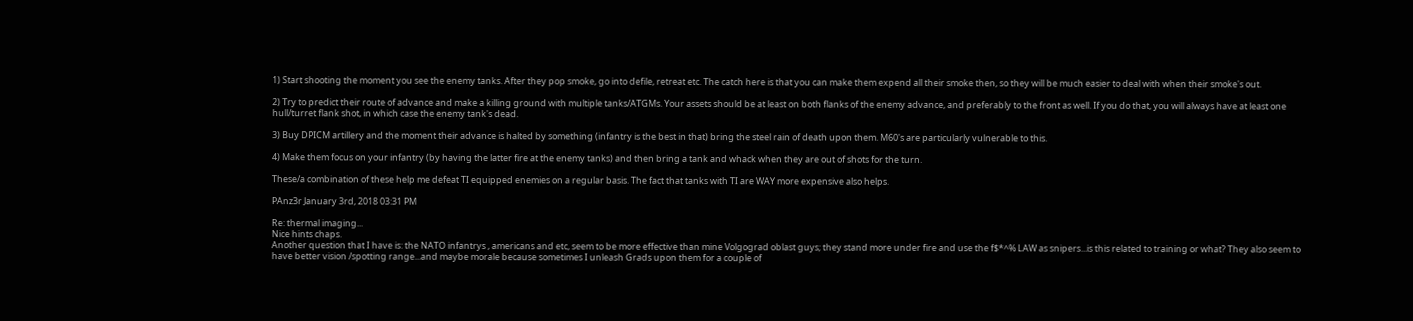1) Start shooting the moment you see the enemy tanks. After they pop smoke, go into defile, retreat etc. The catch here is that you can make them expend all their smoke then, so they will be much easier to deal with when their smoke's out.

2) Try to predict their route of advance and make a killing ground with multiple tanks/ATGMs. Your assets should be at least on both flanks of the enemy advance, and preferably to the front as well. If you do that, you will always have at least one hull/turret flank shot, in which case the enemy tank's dead.

3) Buy DPICM artillery and the moment their advance is halted by something (infantry is the best in that) bring the steel rain of death upon them. M60's are particularly vulnerable to this.

4) Make them focus on your infantry (by having the latter fire at the enemy tanks) and then bring a tank and whack when they are out of shots for the turn.

These/a combination of these help me defeat TI equipped enemies on a regular basis. The fact that tanks with TI are WAY more expensive also helps.

PAnz3r January 3rd, 2018 03:31 PM

Re: thermal imaging...
Nice hints chaps.
Another question that I have is: the NATO infantrys , americans and etc, seem to be more effective than mine Volgograd oblast guys; they stand more under fire and use the f$*^% LAW as snipers...is this related to training or what? They also seem to have better vision /spotting range...and maybe morale because sometimes I unleash Grads upon them for a couple of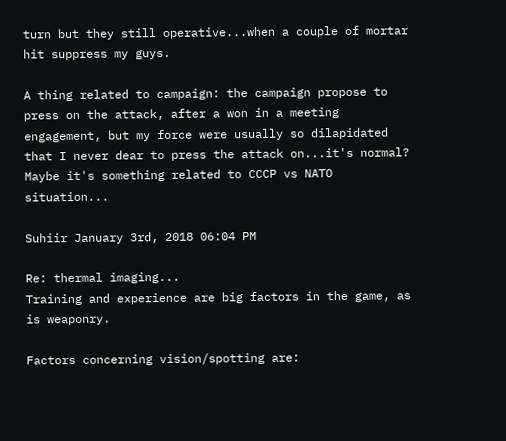turn but they still operative...when a couple of mortar hit suppress my guys.

A thing related to campaign: the campaign propose to press on the attack, after a won in a meeting engagement, but my force were usually so dilapidated that I never dear to press the attack on...it's normal? Maybe it's something related to CCCP vs NATO situation...

Suhiir January 3rd, 2018 06:04 PM

Re: thermal imaging...
Training and experience are big factors in the game, as is weaponry.

Factors concerning vision/spotting are: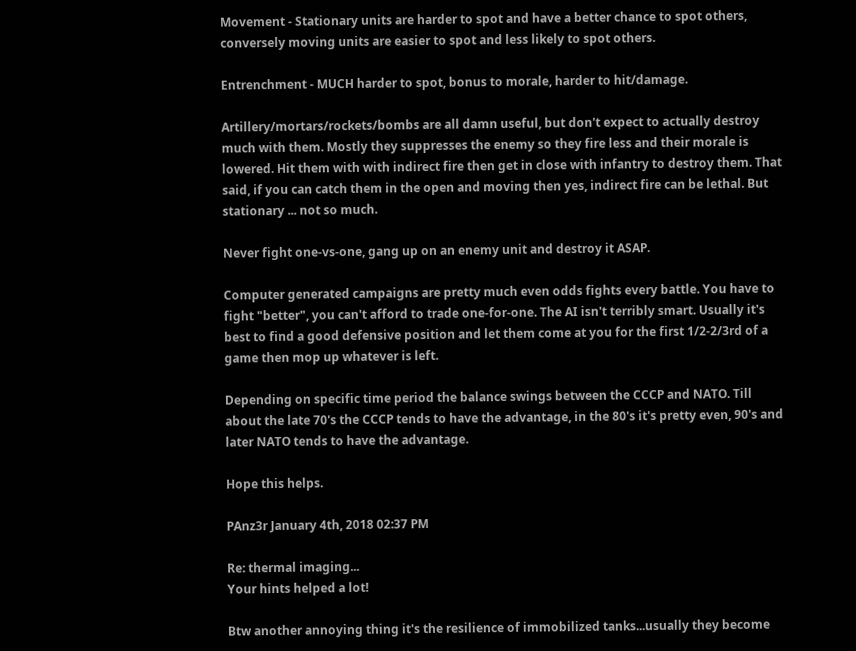Movement - Stationary units are harder to spot and have a better chance to spot others, conversely moving units are easier to spot and less likely to spot others.

Entrenchment - MUCH harder to spot, bonus to morale, harder to hit/damage.

Artillery/mortars/rockets/bombs are all damn useful, but don't expect to actually destroy much with them. Mostly they suppresses the enemy so they fire less and their morale is lowered. Hit them with with indirect fire then get in close with infantry to destroy them. That said, if you can catch them in the open and moving then yes, indirect fire can be lethal. But stationary ... not so much.

Never fight one-vs-one, gang up on an enemy unit and destroy it ASAP.

Computer generated campaigns are pretty much even odds fights every battle. You have to fight "better", you can't afford to trade one-for-one. The AI isn't terribly smart. Usually it's best to find a good defensive position and let them come at you for the first 1/2-2/3rd of a game then mop up whatever is left.

Depending on specific time period the balance swings between the CCCP and NATO. Till about the late 70's the CCCP tends to have the advantage, in the 80's it's pretty even, 90's and later NATO tends to have the advantage.

Hope this helps.

PAnz3r January 4th, 2018 02:37 PM

Re: thermal imaging...
Your hints helped a lot!

Btw another annoying thing it's the resilience of immobilized tanks...usually they become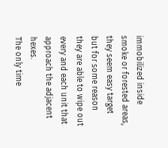immobilized inside smoke or forested areas, they seem easy target but for some reason they are able to wipe out every and each unit that approach the adjacent hexes.
The only time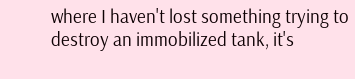where I haven't lost something trying to destroy an immobilized tank, it's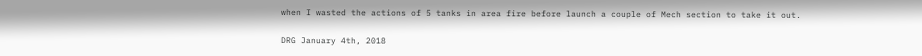when I wasted the actions of 5 tanks in area fire before launch a couple of Mech section to take it out.

DRG January 4th, 2018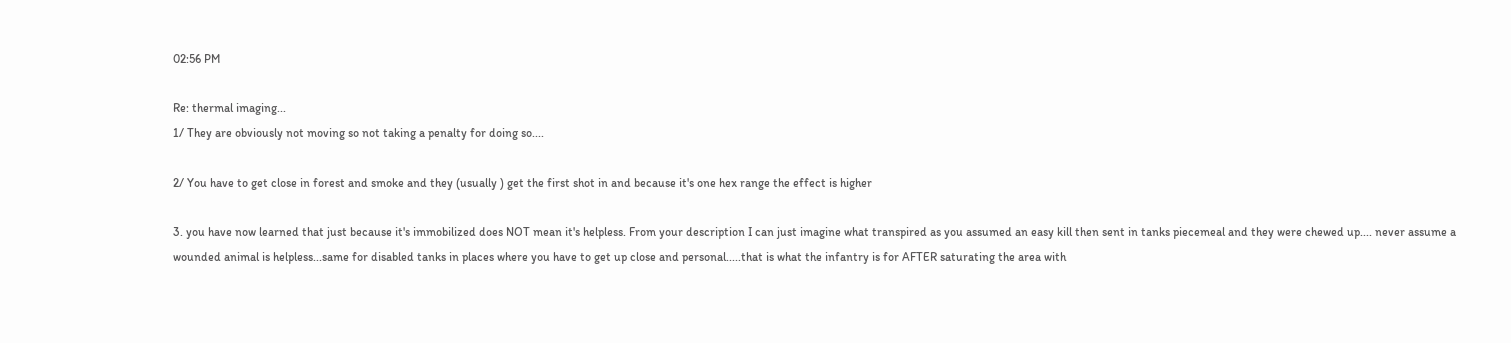02:56 PM

Re: thermal imaging...
1/ They are obviously not moving so not taking a penalty for doing so....

2/ You have to get close in forest and smoke and they (usually ) get the first shot in and because it's one hex range the effect is higher

3. you have now learned that just because it's immobilized does NOT mean it's helpless. From your description I can just imagine what transpired as you assumed an easy kill then sent in tanks piecemeal and they were chewed up.... never assume a wounded animal is helpless...same for disabled tanks in places where you have to get up close and personal.....that is what the infantry is for AFTER saturating the area with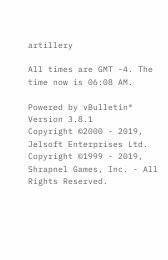artillery

All times are GMT -4. The time now is 06:08 AM.

Powered by vBulletin® Version 3.8.1
Copyright ©2000 - 2019, Jelsoft Enterprises Ltd.
Copyright ©1999 - 2019, Shrapnel Games, Inc. - All Rights Reserved.